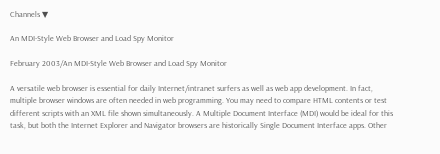Channels ▼

An MDI-Style Web Browser and Load Spy Monitor

February 2003/An MDI-Style Web Browser and Load Spy Monitor

A versatile web browser is essential for daily Internet/intranet surfers as well as web app development. In fact, multiple browser windows are often needed in web programming. You may need to compare HTML contents or test different scripts with an XML file shown simultaneously. A Multiple Document Interface (MDI) would be ideal for this task, but both the Internet Explorer and Navigator browsers are historically Single Document Interface apps. Other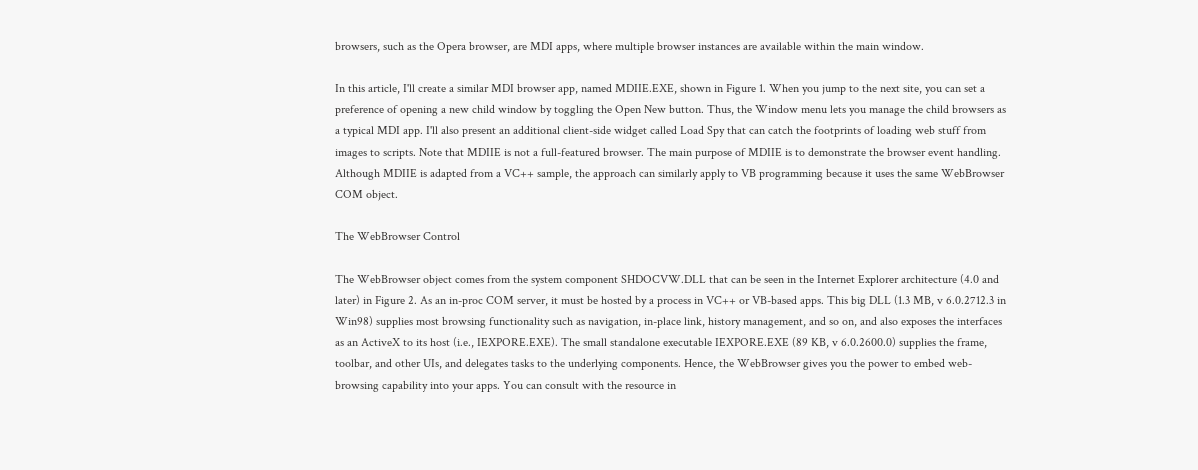browsers, such as the Opera browser, are MDI apps, where multiple browser instances are available within the main window.

In this article, I'll create a similar MDI browser app, named MDIIE.EXE, shown in Figure 1. When you jump to the next site, you can set a preference of opening a new child window by toggling the Open New button. Thus, the Window menu lets you manage the child browsers as a typical MDI app. I'll also present an additional client-side widget called Load Spy that can catch the footprints of loading web stuff from images to scripts. Note that MDIIE is not a full-featured browser. The main purpose of MDIIE is to demonstrate the browser event handling. Although MDIIE is adapted from a VC++ sample, the approach can similarly apply to VB programming because it uses the same WebBrowser COM object.

The WebBrowser Control

The WebBrowser object comes from the system component SHDOCVW.DLL that can be seen in the Internet Explorer architecture (4.0 and later) in Figure 2. As an in-proc COM server, it must be hosted by a process in VC++ or VB-based apps. This big DLL (1.3 MB, v 6.0.2712.3 in Win98) supplies most browsing functionality such as navigation, in-place link, history management, and so on, and also exposes the interfaces as an ActiveX to its host (i.e., IEXPORE.EXE). The small standalone executable IEXPORE.EXE (89 KB, v 6.0.2600.0) supplies the frame, toolbar, and other UIs, and delegates tasks to the underlying components. Hence, the WebBrowser gives you the power to embed web-browsing capability into your apps. You can consult with the resource in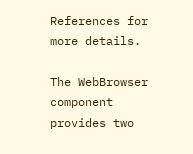References for more details.

The WebBrowser component provides two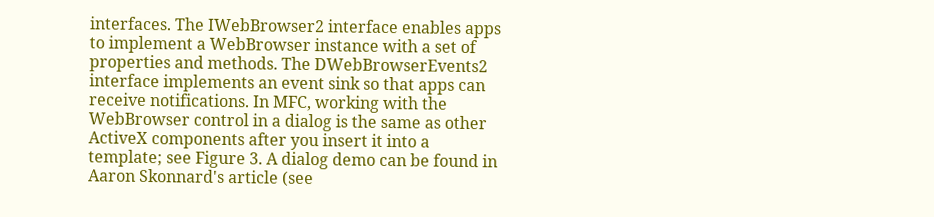interfaces. The IWebBrowser2 interface enables apps to implement a WebBrowser instance with a set of properties and methods. The DWebBrowserEvents2 interface implements an event sink so that apps can receive notifications. In MFC, working with the WebBrowser control in a dialog is the same as other ActiveX components after you insert it into a template; see Figure 3. A dialog demo can be found in Aaron Skonnard's article (see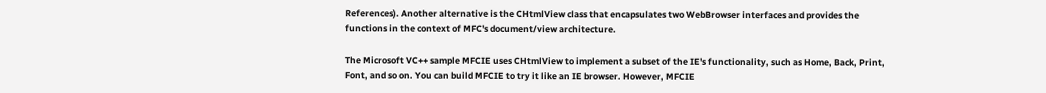References). Another alternative is the CHtmlView class that encapsulates two WebBrowser interfaces and provides the functions in the context of MFC's document/view architecture.

The Microsoft VC++ sample MFCIE uses CHtmlView to implement a subset of the IE's functionality, such as Home, Back, Print, Font, and so on. You can build MFCIE to try it like an IE browser. However, MFCIE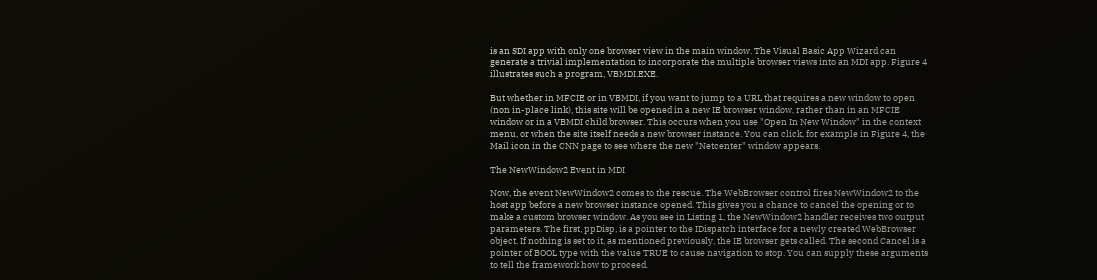is an SDI app with only one browser view in the main window. The Visual Basic App Wizard can generate a trivial implementation to incorporate the multiple browser views into an MDI app. Figure 4 illustrates such a program, VBMDI.EXE.

But whether in MFCIE or in VBMDI, if you want to jump to a URL that requires a new window to open (non in-place link), this site will be opened in a new IE browser window, rather than in an MFCIE window or in a VBMDI child browser. This occurs when you use "Open In New Window" in the context menu, or when the site itself needs a new browser instance. You can click, for example in Figure 4, the Mail icon in the CNN page to see where the new "Netcenter" window appears.

The NewWindow2 Event in MDI

Now, the event NewWindow2 comes to the rescue. The WebBrowser control fires NewWindow2 to the host app before a new browser instance opened. This gives you a chance to cancel the opening or to make a custom browser window. As you see in Listing 1, the NewWindow2 handler receives two output parameters. The first, ppDisp, is a pointer to the IDispatch interface for a newly created WebBrowser object. If nothing is set to it, as mentioned previously, the IE browser gets called. The second Cancel is a pointer of BOOL type with the value TRUE to cause navigation to stop. You can supply these arguments to tell the framework how to proceed.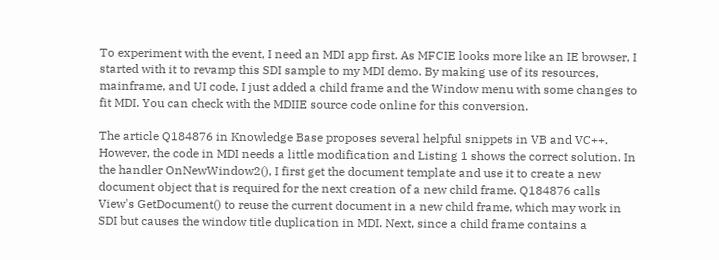To experiment with the event, I need an MDI app first. As MFCIE looks more like an IE browser, I started with it to revamp this SDI sample to my MDI demo. By making use of its resources, mainframe, and UI code, I just added a child frame and the Window menu with some changes to fit MDI. You can check with the MDIIE source code online for this conversion.

The article Q184876 in Knowledge Base proposes several helpful snippets in VB and VC++. However, the code in MDI needs a little modification and Listing 1 shows the correct solution. In the handler OnNewWindow2(), I first get the document template and use it to create a new document object that is required for the next creation of a new child frame. Q184876 calls View's GetDocument() to reuse the current document in a new child frame, which may work in SDI but causes the window title duplication in MDI. Next, since a child frame contains a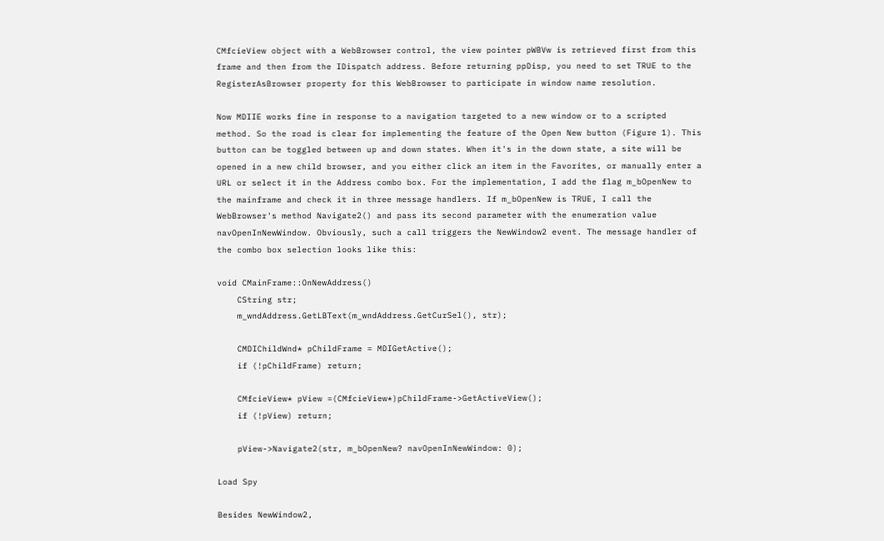CMfcieView object with a WebBrowser control, the view pointer pWBVw is retrieved first from this frame and then from the IDispatch address. Before returning ppDisp, you need to set TRUE to the RegisterAsBrowser property for this WebBrowser to participate in window name resolution.

Now MDIIE works fine in response to a navigation targeted to a new window or to a scripted method. So the road is clear for implementing the feature of the Open New button (Figure 1). This button can be toggled between up and down states. When it's in the down state, a site will be opened in a new child browser, and you either click an item in the Favorites, or manually enter a URL or select it in the Address combo box. For the implementation, I add the flag m_bOpenNew to the mainframe and check it in three message handlers. If m_bOpenNew is TRUE, I call the WebBrowser's method Navigate2() and pass its second parameter with the enumeration value navOpenInNewWindow. Obviously, such a call triggers the NewWindow2 event. The message handler of the combo box selection looks like this:

void CMainFrame::OnNewAddress()
    CString str;
    m_wndAddress.GetLBText(m_wndAddress.GetCurSel(), str);

    CMDIChildWnd* pChildFrame = MDIGetActive();
    if (!pChildFrame) return;

    CMfcieView* pView =(CMfcieView*)pChildFrame->GetActiveView();
    if (!pView) return;

    pView->Navigate2(str, m_bOpenNew? navOpenInNewWindow: 0);

Load Spy

Besides NewWindow2,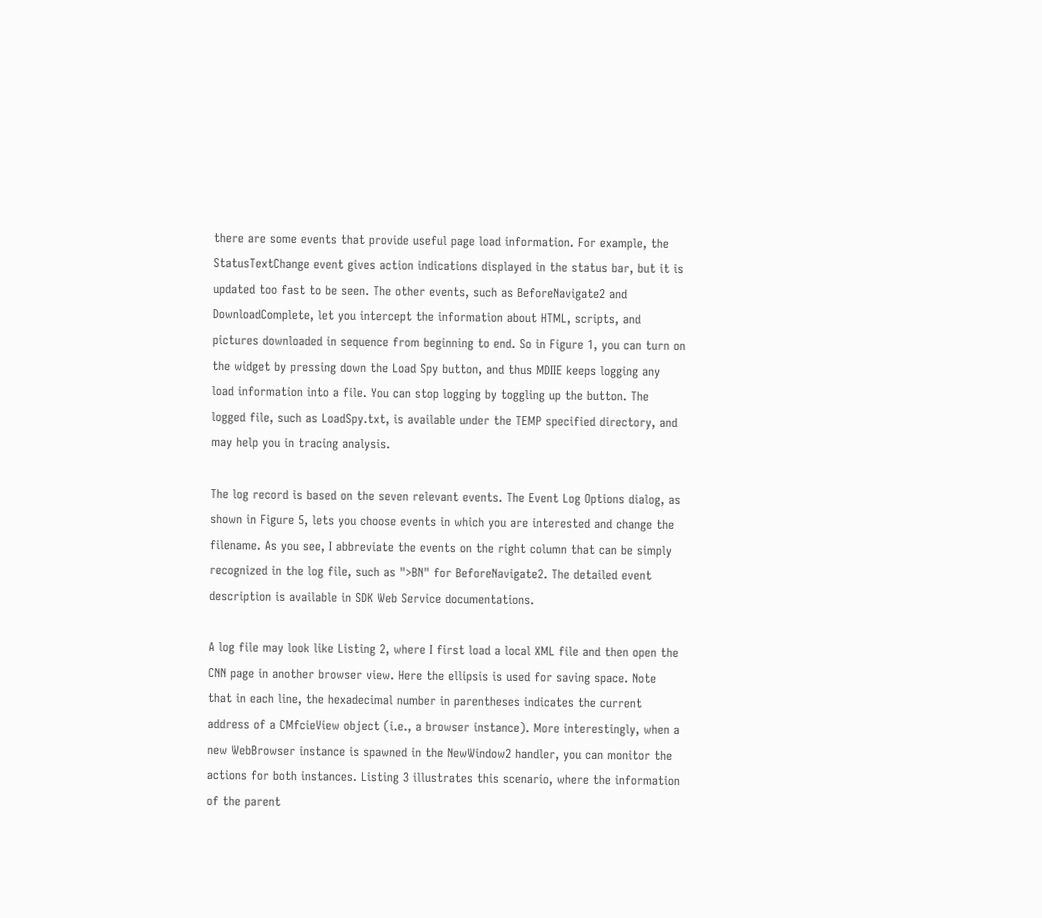there are some events that provide useful page load information. For example, the StatusTextChange event gives action indications displayed in the status bar, but it is updated too fast to be seen. The other events, such as BeforeNavigate2 and DownloadComplete, let you intercept the information about HTML, scripts, and pictures downloaded in sequence from beginning to end. So in Figure 1, you can turn on the widget by pressing down the Load Spy button, and thus MDIIE keeps logging any load information into a file. You can stop logging by toggling up the button. The logged file, such as LoadSpy.txt, is available under the TEMP specified directory, and may help you in tracing analysis.

The log record is based on the seven relevant events. The Event Log Options dialog, as shown in Figure 5, lets you choose events in which you are interested and change the filename. As you see, I abbreviate the events on the right column that can be simply recognized in the log file, such as ">BN" for BeforeNavigate2. The detailed event description is available in SDK Web Service documentations.

A log file may look like Listing 2, where I first load a local XML file and then open the CNN page in another browser view. Here the ellipsis is used for saving space. Note that in each line, the hexadecimal number in parentheses indicates the current address of a CMfcieView object (i.e., a browser instance). More interestingly, when a new WebBrowser instance is spawned in the NewWindow2 handler, you can monitor the actions for both instances. Listing 3 illustrates this scenario, where the information of the parent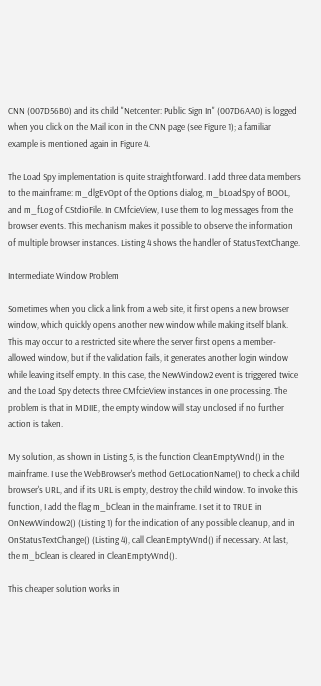CNN (007D56B0) and its child "Netcenter: Public Sign In" (007D6AA0) is logged when you click on the Mail icon in the CNN page (see Figure 1); a familiar example is mentioned again in Figure 4.

The Load Spy implementation is quite straightforward. I add three data members to the mainframe: m_dlgEvOpt of the Options dialog, m_bLoadSpy of BOOL, and m_fLog of CStdioFile. In CMfcieView, I use them to log messages from the browser events. This mechanism makes it possible to observe the information of multiple browser instances. Listing 4 shows the handler of StatusTextChange.

Intermediate Window Problem

Sometimes when you click a link from a web site, it first opens a new browser window, which quickly opens another new window while making itself blank. This may occur to a restricted site where the server first opens a member-allowed window, but if the validation fails, it generates another login window while leaving itself empty. In this case, the NewWindow2 event is triggered twice and the Load Spy detects three CMfcieView instances in one processing. The problem is that in MDIIE, the empty window will stay unclosed if no further action is taken.

My solution, as shown in Listing 5, is the function CleanEmptyWnd() in the mainframe. I use the WebBrowser's method GetLocationName() to check a child browser's URL, and if its URL is empty, destroy the child window. To invoke this function, I add the flag m_bClean in the mainframe. I set it to TRUE in OnNewWindow2() (Listing 1) for the indication of any possible cleanup, and in OnStatusTextChange() (Listing 4), call CleanEmptyWnd() if necessary. At last, the m_bClean is cleared in CleanEmptyWnd().

This cheaper solution works in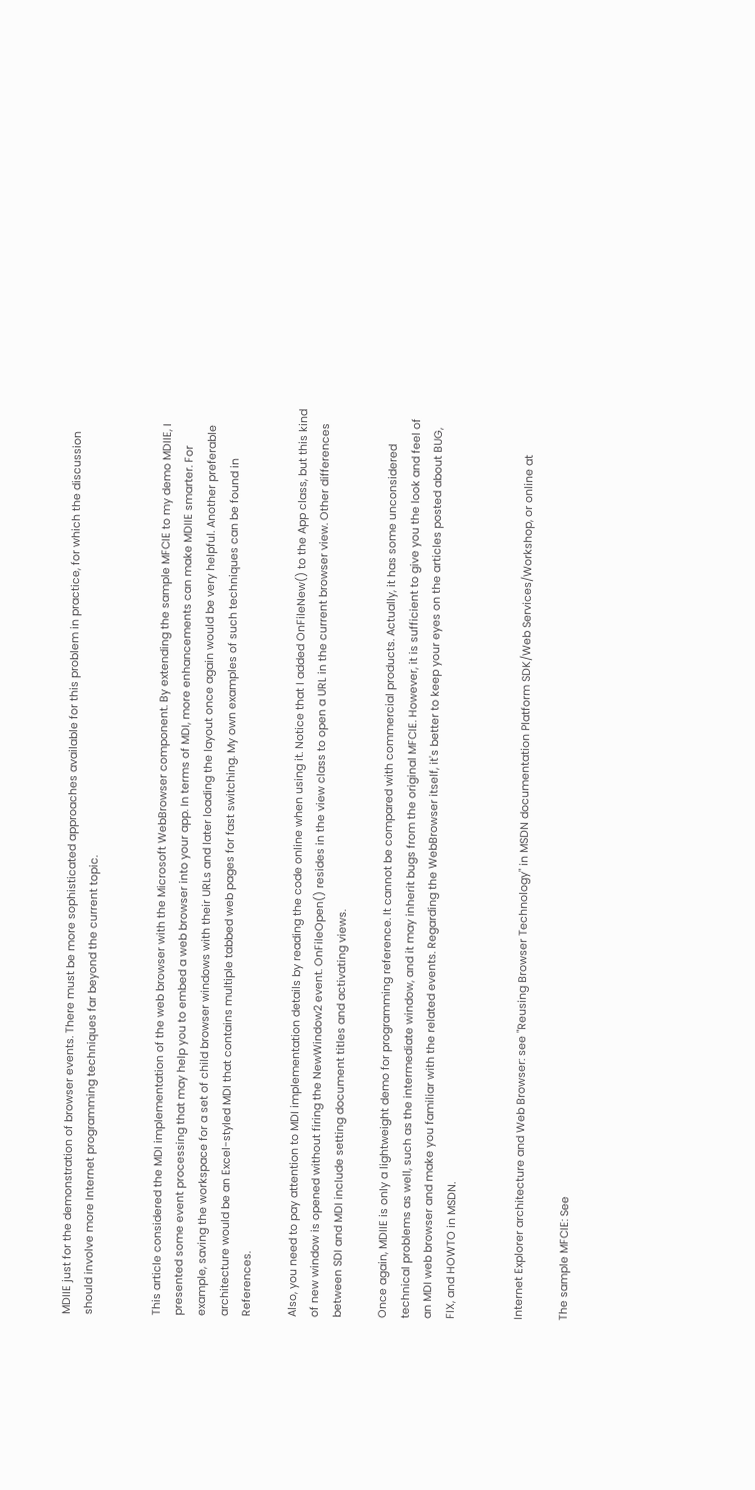MDIIE just for the demonstration of browser events. There must be more sophisticated approaches available for this problem in practice, for which the discussion should involve more Internet programming techniques far beyond the current topic.


This article considered the MDI implementation of the web browser with the Microsoft WebBrowser component. By extending the sample MFCIE to my demo MDIIE, I presented some event processing that may help you to embed a web browser into your app. In terms of MDI, more enhancements can make MDIIE smarter. For example, saving the workspace for a set of child browser windows with their URLs and later loading the layout once again would be very helpful. Another preferable architecture would be an Excel-styled MDI that contains multiple tabbed web pages for fast switching. My own examples of such techniques can be found in References.

Also, you need to pay attention to MDI implementation details by reading the code online when using it. Notice that I added OnFileNew() to the App class, but this kind of new window is opened without firing the NewWindow2 event. OnFileOpen() resides in the view class to open a URL in the current browser view. Other differences between SDI and MDI include setting document titles and activating views.

Once again, MDIIE is only a lightweight demo for programming reference. It cannot be compared with commercial products. Actually, it has some unconsidered technical problems as well, such as the intermediate window, and it may inherit bugs from the original MFCIE. However, it is sufficient to give you the look and feel of an MDI web browser and make you familiar with the related events. Regarding the WebBrowser itself, it's better to keep your eyes on the articles posted about BUG, FIX, and HOWTO in MSDN.


Internet Explorer architecture and Web Browser: see "Reusing Browser Technology" in MSDN documentation Platform SDK/Web Services/Workshop, or online at

The sample MFCIE: See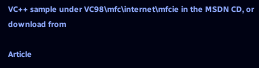VC++ sample under VC98\mfc\internet\mfcie in the MSDN CD, or download from

Article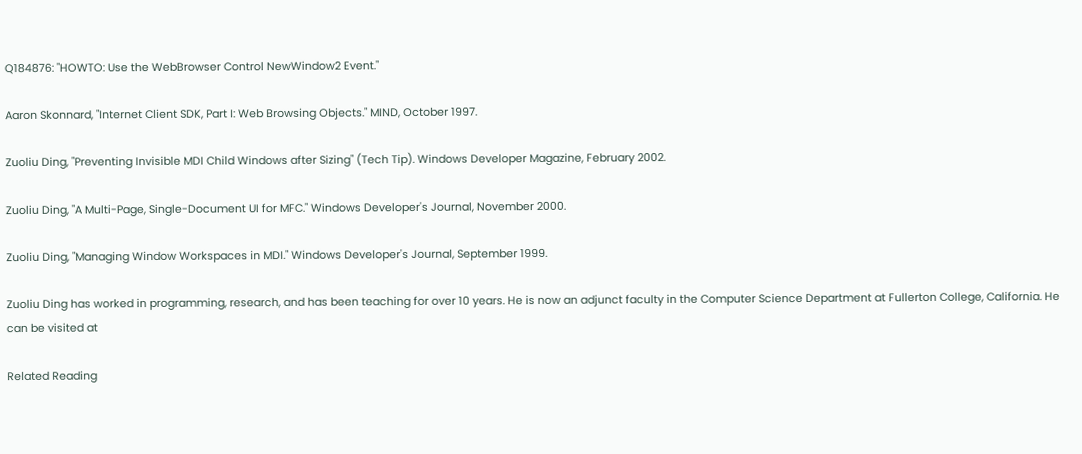Q184876: "HOWTO: Use the WebBrowser Control NewWindow2 Event."

Aaron Skonnard, "Internet Client SDK, Part I: Web Browsing Objects." MIND, October 1997.

Zuoliu Ding, "Preventing Invisible MDI Child Windows after Sizing" (Tech Tip). Windows Developer Magazine, February 2002.

Zuoliu Ding, "A Multi-Page, Single-Document UI for MFC." Windows Developer's Journal, November 2000.

Zuoliu Ding, "Managing Window Workspaces in MDI." Windows Developer's Journal, September 1999.

Zuoliu Ding has worked in programming, research, and has been teaching for over 10 years. He is now an adjunct faculty in the Computer Science Department at Fullerton College, California. He can be visited at

Related Reading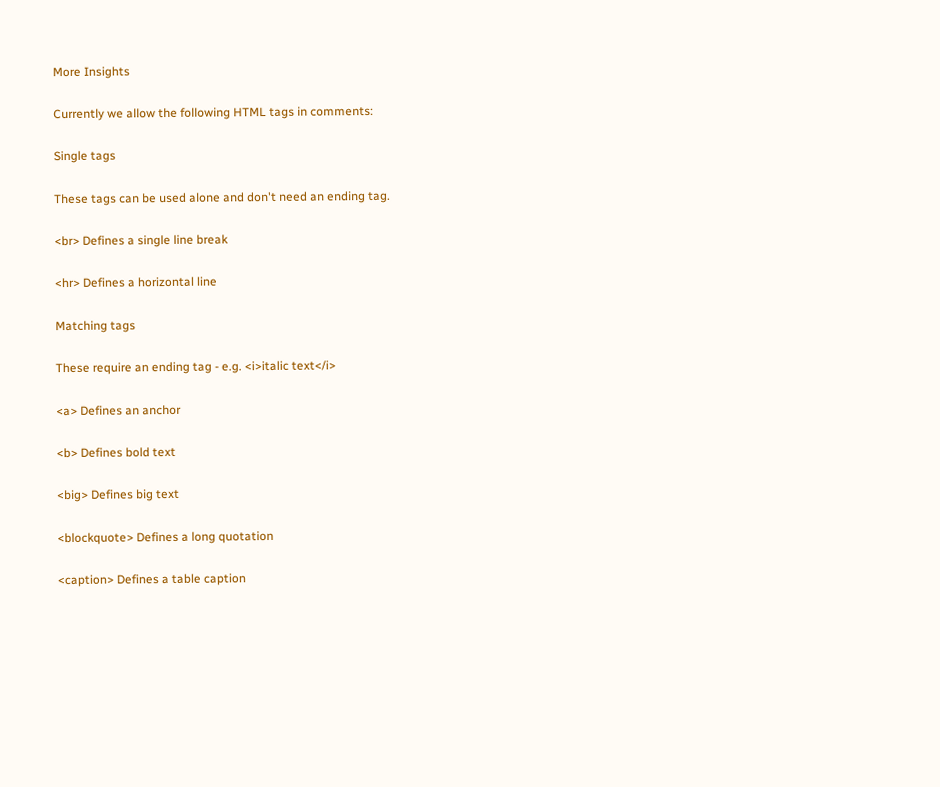More Insights

Currently we allow the following HTML tags in comments:

Single tags

These tags can be used alone and don't need an ending tag.

<br> Defines a single line break

<hr> Defines a horizontal line

Matching tags

These require an ending tag - e.g. <i>italic text</i>

<a> Defines an anchor

<b> Defines bold text

<big> Defines big text

<blockquote> Defines a long quotation

<caption> Defines a table caption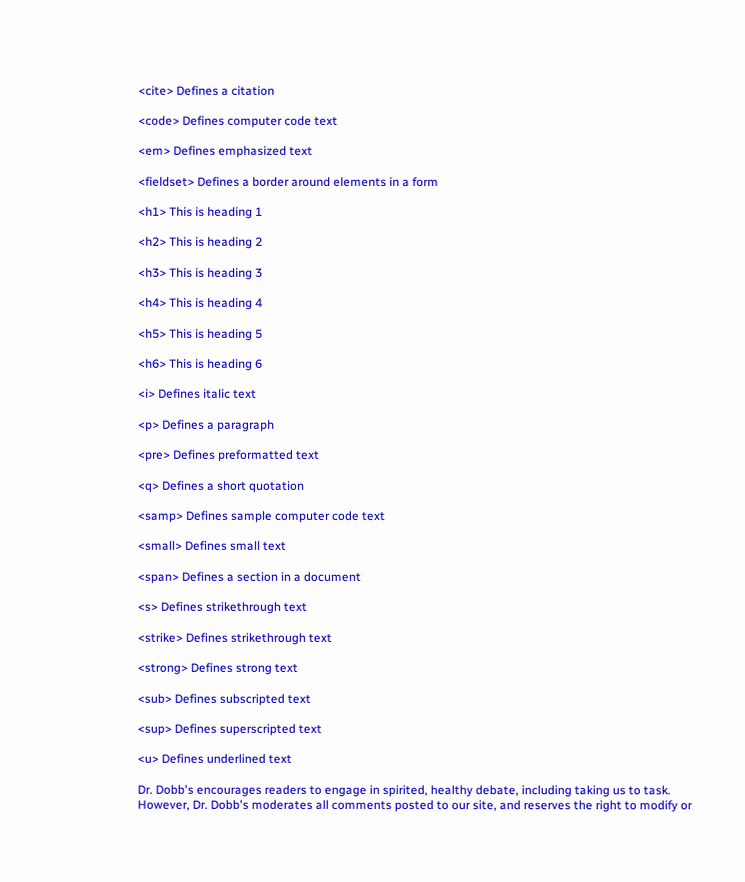<cite> Defines a citation

<code> Defines computer code text

<em> Defines emphasized text

<fieldset> Defines a border around elements in a form

<h1> This is heading 1

<h2> This is heading 2

<h3> This is heading 3

<h4> This is heading 4

<h5> This is heading 5

<h6> This is heading 6

<i> Defines italic text

<p> Defines a paragraph

<pre> Defines preformatted text

<q> Defines a short quotation

<samp> Defines sample computer code text

<small> Defines small text

<span> Defines a section in a document

<s> Defines strikethrough text

<strike> Defines strikethrough text

<strong> Defines strong text

<sub> Defines subscripted text

<sup> Defines superscripted text

<u> Defines underlined text

Dr. Dobb's encourages readers to engage in spirited, healthy debate, including taking us to task. However, Dr. Dobb's moderates all comments posted to our site, and reserves the right to modify or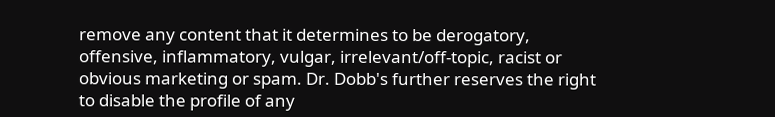remove any content that it determines to be derogatory, offensive, inflammatory, vulgar, irrelevant/off-topic, racist or obvious marketing or spam. Dr. Dobb's further reserves the right to disable the profile of any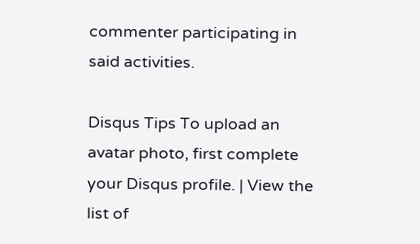commenter participating in said activities.

Disqus Tips To upload an avatar photo, first complete your Disqus profile. | View the list of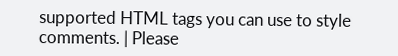supported HTML tags you can use to style comments. | Please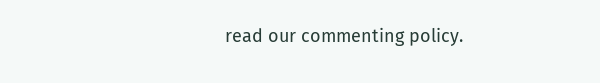read our commenting policy.